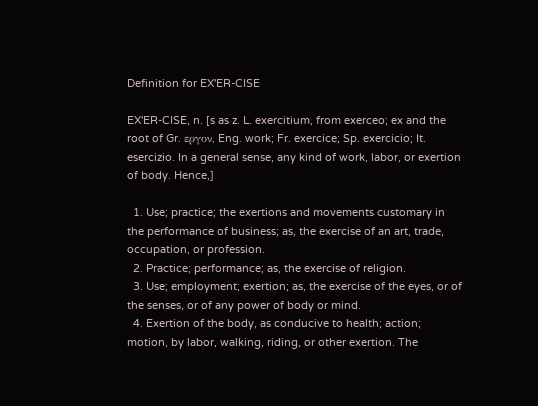Definition for EX'ER-CISE

EX'ER-CISE, n. [s as z. L. exercitium, from exerceo; ex and the root of Gr. εργον, Eng. work; Fr. exercice; Sp. exercicio; It. esercizio. In a general sense, any kind of work, labor, or exertion of body. Hence,]

  1. Use; practice; the exertions and movements customary in the performance of business; as, the exercise of an art, trade, occupation, or profession.
  2. Practice; performance; as, the exercise of religion.
  3. Use; employment; exertion; as, the exercise of the eyes, or of the senses, or of any power of body or mind.
  4. Exertion of the body, as conducive to health; action; motion, by labor, walking, riding, or other exertion. The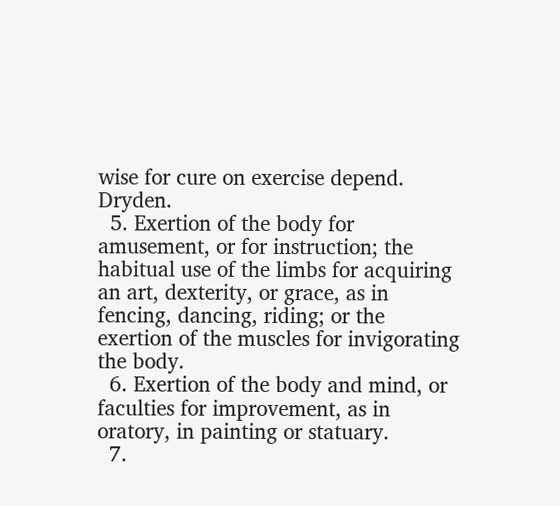wise for cure on exercise depend. Dryden.
  5. Exertion of the body for amusement, or for instruction; the habitual use of the limbs for acquiring an art, dexterity, or grace, as in fencing, dancing, riding; or the exertion of the muscles for invigorating the body.
  6. Exertion of the body and mind, or faculties for improvement, as in oratory, in painting or statuary.
  7.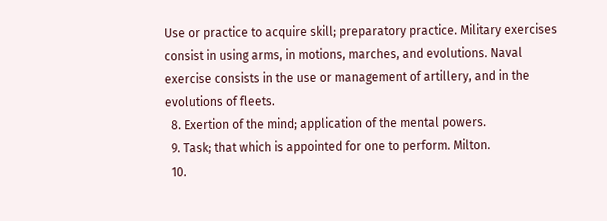Use or practice to acquire skill; preparatory practice. Military exercises consist in using arms, in motions, marches, and evolutions. Naval exercise consists in the use or management of artillery, and in the evolutions of fleets.
  8. Exertion of the mind; application of the mental powers.
  9. Task; that which is appointed for one to perform. Milton.
  10.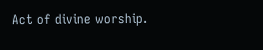Act of divine worship.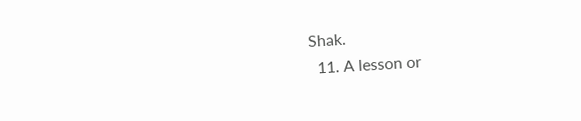Shak.
  11. A lesson or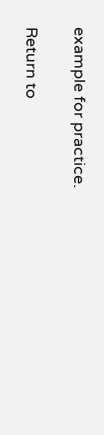example for practice.

Return to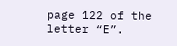page 122 of the letter “E”.